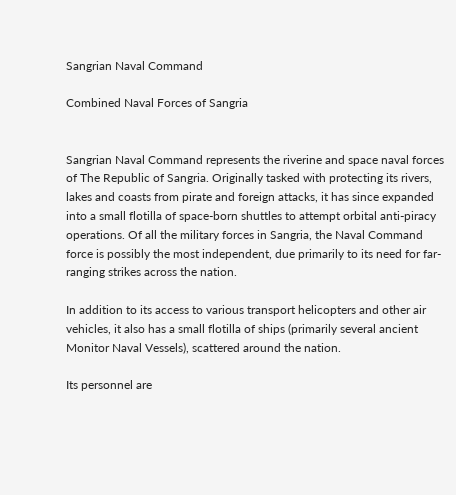Sangrian Naval Command

Combined Naval Forces of Sangria


Sangrian Naval Command represents the riverine and space naval forces of The Republic of Sangria. Originally tasked with protecting its rivers, lakes and coasts from pirate and foreign attacks, it has since expanded into a small flotilla of space-born shuttles to attempt orbital anti-piracy operations. Of all the military forces in Sangria, the Naval Command force is possibly the most independent, due primarily to its need for far-ranging strikes across the nation.

In addition to its access to various transport helicopters and other air vehicles, it also has a small flotilla of ships (primarily several ancient Monitor Naval Vessels), scattered around the nation.

Its personnel are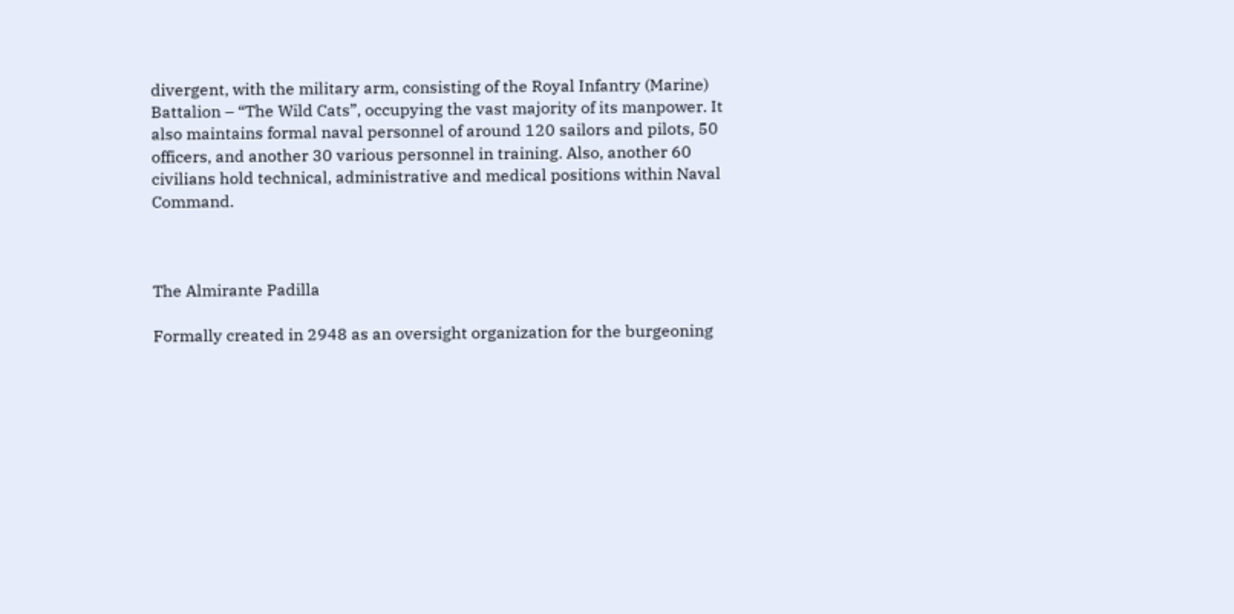divergent, with the military arm, consisting of the Royal Infantry (Marine) Battalion – “The Wild Cats”, occupying the vast majority of its manpower. It also maintains formal naval personnel of around 120 sailors and pilots, 50 officers, and another 30 various personnel in training. Also, another 60 civilians hold technical, administrative and medical positions within Naval Command.



The Almirante Padilla

Formally created in 2948 as an oversight organization for the burgeoning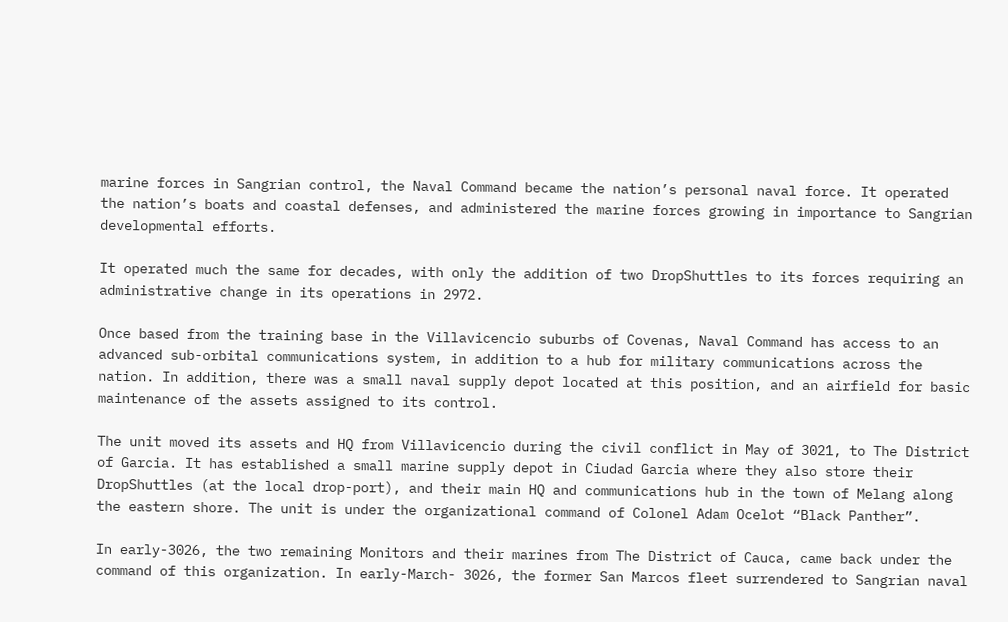marine forces in Sangrian control, the Naval Command became the nation’s personal naval force. It operated the nation’s boats and coastal defenses, and administered the marine forces growing in importance to Sangrian developmental efforts.

It operated much the same for decades, with only the addition of two DropShuttles to its forces requiring an administrative change in its operations in 2972.

Once based from the training base in the Villavicencio suburbs of Covenas, Naval Command has access to an advanced sub-orbital communications system, in addition to a hub for military communications across the nation. In addition, there was a small naval supply depot located at this position, and an airfield for basic maintenance of the assets assigned to its control.

The unit moved its assets and HQ from Villavicencio during the civil conflict in May of 3021, to The District of Garcia. It has established a small marine supply depot in Ciudad Garcia where they also store their DropShuttles (at the local drop-port), and their main HQ and communications hub in the town of Melang along the eastern shore. The unit is under the organizational command of Colonel Adam Ocelot “Black Panther”.

In early-3026, the two remaining Monitors and their marines from The District of Cauca, came back under the command of this organization. In early-March- 3026, the former San Marcos fleet surrendered to Sangrian naval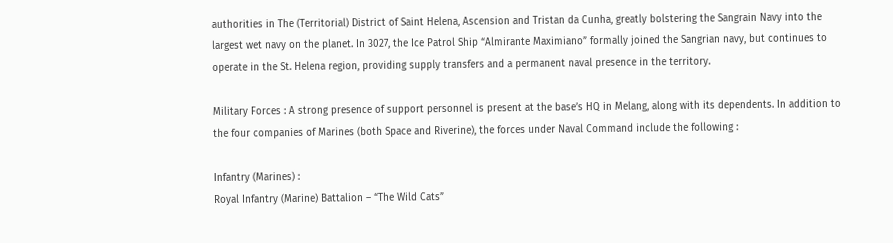authorities in The (Territorial) District of Saint Helena, Ascension and Tristan da Cunha, greatly bolstering the Sangrain Navy into the largest wet navy on the planet. In 3027, the Ice Patrol Ship “Almirante Maximiano” formally joined the Sangrian navy, but continues to operate in the St. Helena region, providing supply transfers and a permanent naval presence in the territory.

Military Forces : A strong presence of support personnel is present at the base’s HQ in Melang, along with its dependents. In addition to the four companies of Marines (both Space and Riverine), the forces under Naval Command include the following :

Infantry (Marines) :
Royal Infantry (Marine) Battalion – “The Wild Cats”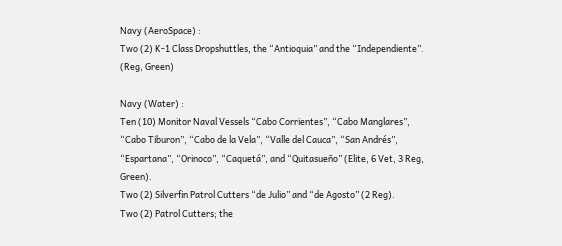Navy (AeroSpace) :
Two (2) K-1 Class Dropshuttles, the “Antioquia” and the “Independiente”. (Reg, Green)

Navy (Water) :
Ten (10) Monitor Naval Vessels “Cabo Corrientes”, “Cabo Manglares”, “Cabo Tiburon”, “Cabo de la Vela”, “Valle del Cauca”, “San Andrés”, “Espartana”, “Orinoco”, “Caquetá”, and “Quitasueño” (Elite, 6 Vet, 3 Reg, Green).
Two (2) Silverfin Patrol Cutters “de Julio” and “de Agosto” (2 Reg).
Two (2) Patrol Cutters; the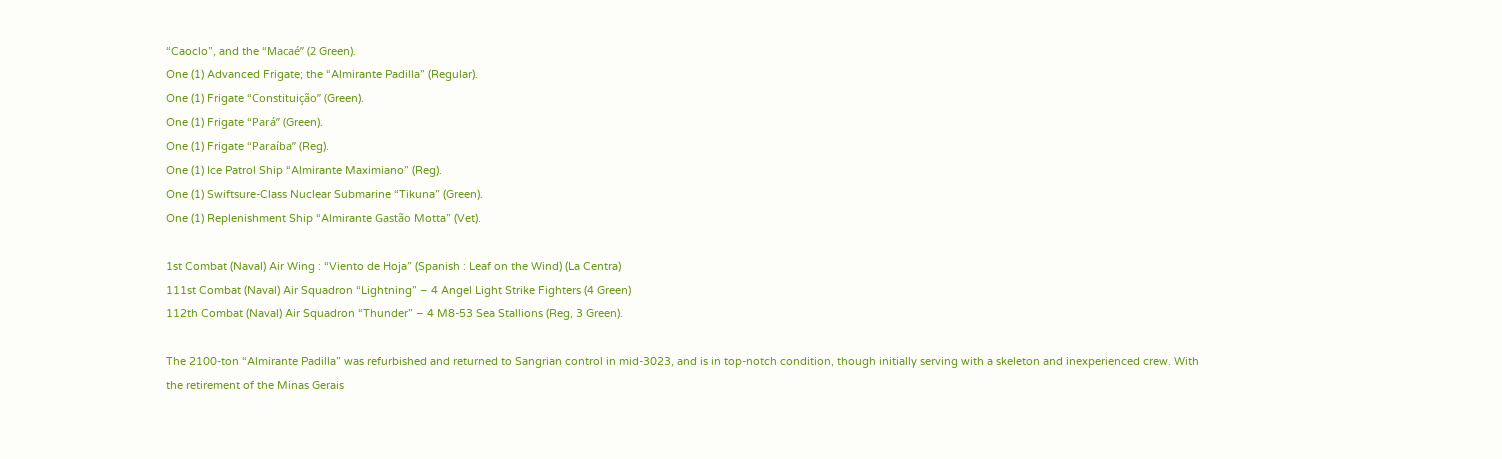“Caoclo”, and the “Macaé” (2 Green).
One (1) Advanced Frigate; the “Almirante Padilla” (Regular).
One (1) Frigate “Constituição” (Green).
One (1) Frigate “Pará” (Green).
One (1) Frigate “Paraíba” (Reg).
One (1) Ice Patrol Ship “Almirante Maximiano” (Reg).
One (1) Swiftsure-Class Nuclear Submarine “Tikuna” (Green).
One (1) Replenishment Ship “Almirante Gastão Motta” (Vet).

1st Combat (Naval) Air Wing : “Viento de Hoja” (Spanish : Leaf on the Wind) (La Centra)
111st Combat (Naval) Air Squadron “Lightning” – 4 Angel Light Strike Fighters (4 Green)
112th Combat (Naval) Air Squadron “Thunder” – 4 M8-53 Sea Stallions (Reg, 3 Green).

The 2100-ton “Almirante Padilla” was refurbished and returned to Sangrian control in mid-3023, and is in top-notch condition, though initially serving with a skeleton and inexperienced crew. With the retirement of the Minas Gerais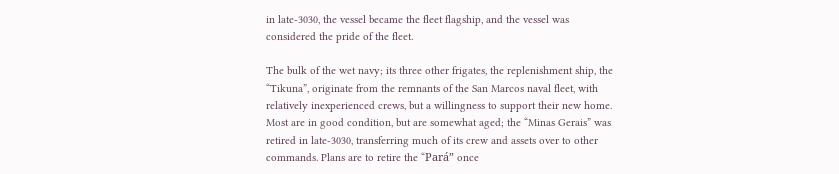in late-3030, the vessel became the fleet flagship, and the vessel was considered the pride of the fleet.

The bulk of the wet navy; its three other frigates, the replenishment ship, the “Tikuna”, originate from the remnants of the San Marcos naval fleet, with relatively inexperienced crews, but a willingness to support their new home. Most are in good condition, but are somewhat aged; the “Minas Gerais” was retired in late-3030, transferring much of its crew and assets over to other commands. Plans are to retire the “Pará” once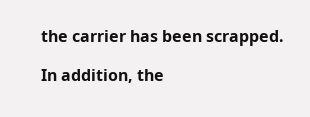the carrier has been scrapped.

In addition, the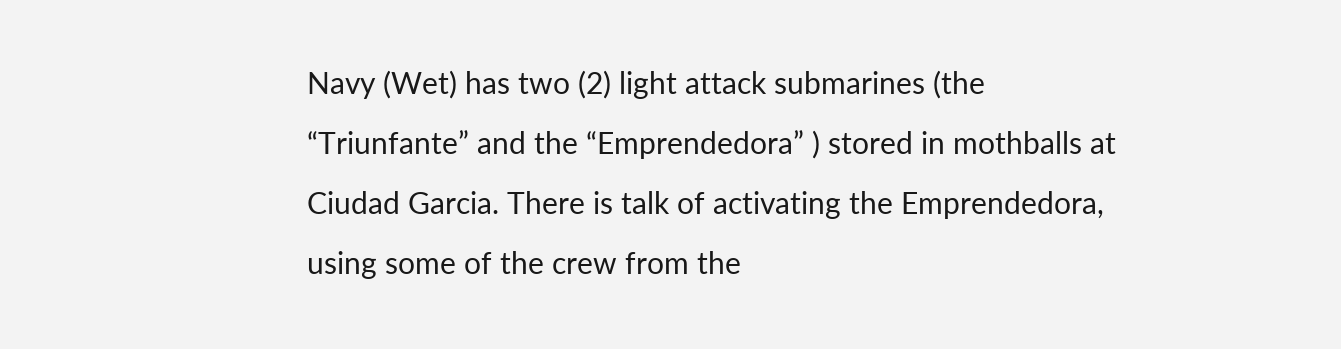Navy (Wet) has two (2) light attack submarines (the “Triunfante” and the “Emprendedora” ) stored in mothballs at Ciudad Garcia. There is talk of activating the Emprendedora, using some of the crew from the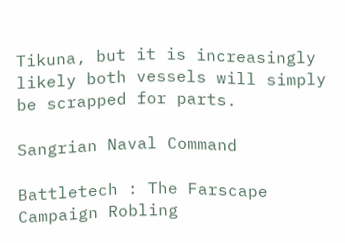Tikuna, but it is increasingly likely both vessels will simply be scrapped for parts.

Sangrian Naval Command

Battletech : The Farscape Campaign Robling